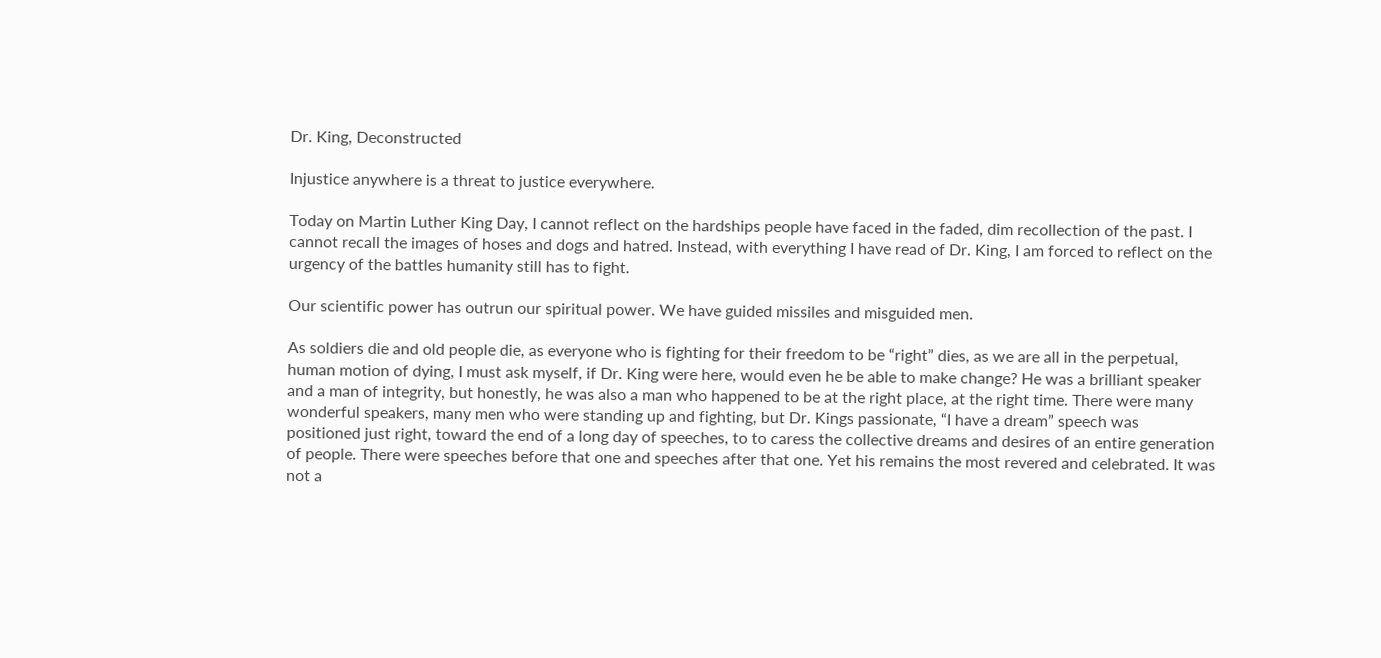Dr. King, Deconstructed

Injustice anywhere is a threat to justice everywhere.

Today on Martin Luther King Day, I cannot reflect on the hardships people have faced in the faded, dim recollection of the past. I cannot recall the images of hoses and dogs and hatred. Instead, with everything I have read of Dr. King, I am forced to reflect on the urgency of the battles humanity still has to fight.

Our scientific power has outrun our spiritual power. We have guided missiles and misguided men.

As soldiers die and old people die, as everyone who is fighting for their freedom to be “right” dies, as we are all in the perpetual, human motion of dying, I must ask myself, if Dr. King were here, would even he be able to make change? He was a brilliant speaker and a man of integrity, but honestly, he was also a man who happened to be at the right place, at the right time. There were many wonderful speakers, many men who were standing up and fighting, but Dr. Kings passionate, “I have a dream” speech was positioned just right, toward the end of a long day of speeches, to to caress the collective dreams and desires of an entire generation of people. There were speeches before that one and speeches after that one. Yet his remains the most revered and celebrated. It was not a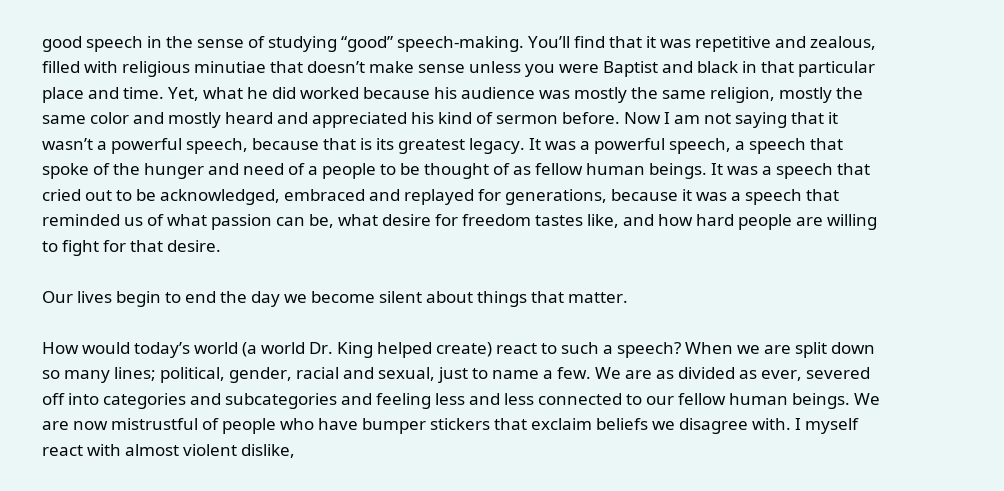good speech in the sense of studying “good” speech-making. You’ll find that it was repetitive and zealous, filled with religious minutiae that doesn’t make sense unless you were Baptist and black in that particular place and time. Yet, what he did worked because his audience was mostly the same religion, mostly the same color and mostly heard and appreciated his kind of sermon before. Now I am not saying that it wasn’t a powerful speech, because that is its greatest legacy. It was a powerful speech, a speech that spoke of the hunger and need of a people to be thought of as fellow human beings. It was a speech that cried out to be acknowledged, embraced and replayed for generations, because it was a speech that reminded us of what passion can be, what desire for freedom tastes like, and how hard people are willing to fight for that desire.

Our lives begin to end the day we become silent about things that matter.

How would today’s world (a world Dr. King helped create) react to such a speech? When we are split down so many lines; political, gender, racial and sexual, just to name a few. We are as divided as ever, severed off into categories and subcategories and feeling less and less connected to our fellow human beings. We are now mistrustful of people who have bumper stickers that exclaim beliefs we disagree with. I myself react with almost violent dislike,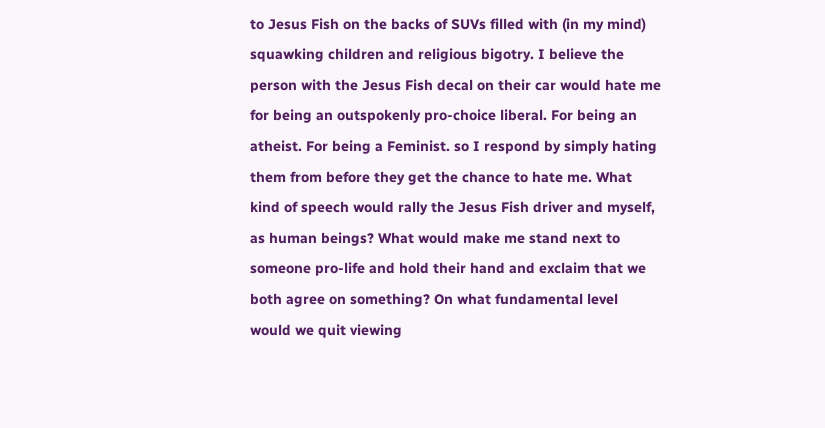to Jesus Fish on the backs of SUVs filled with (in my mind) squawking children and religious bigotry. I believe the person with the Jesus Fish decal on their car would hate me for being an outspokenly pro-choice liberal. For being an atheist. For being a Feminist. so I respond by simply hating them from before they get the chance to hate me. What kind of speech would rally the Jesus Fish driver and myself, as human beings? What would make me stand next to someone pro-life and hold their hand and exclaim that we both agree on something? On what fundamental level would we quit viewing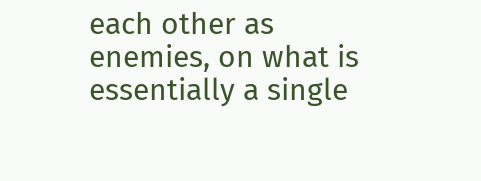each other as enemies, on what is essentially a single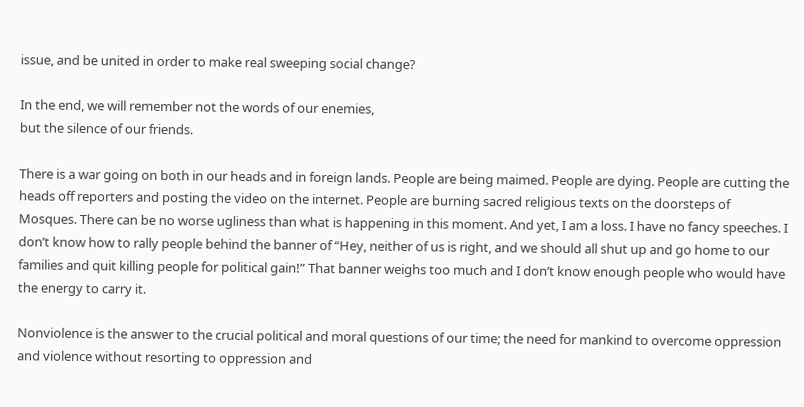issue, and be united in order to make real sweeping social change?

In the end, we will remember not the words of our enemies,
but the silence of our friends.

There is a war going on both in our heads and in foreign lands. People are being maimed. People are dying. People are cutting the heads off reporters and posting the video on the internet. People are burning sacred religious texts on the doorsteps of Mosques. There can be no worse ugliness than what is happening in this moment. And yet, I am a loss. I have no fancy speeches. I don’t know how to rally people behind the banner of “Hey, neither of us is right, and we should all shut up and go home to our families and quit killing people for political gain!” That banner weighs too much and I don’t know enough people who would have the energy to carry it.

Nonviolence is the answer to the crucial political and moral questions of our time; the need for mankind to overcome oppression and violence without resorting to oppression and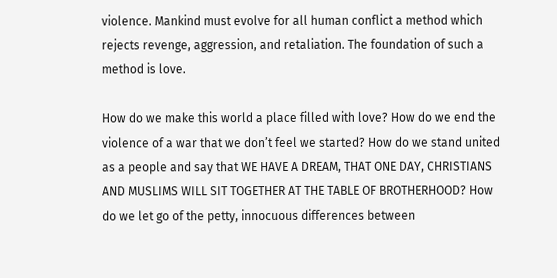violence. Mankind must evolve for all human conflict a method which rejects revenge, aggression, and retaliation. The foundation of such a method is love.

How do we make this world a place filled with love? How do we end the violence of a war that we don’t feel we started? How do we stand united as a people and say that WE HAVE A DREAM, THAT ONE DAY, CHRISTIANS AND MUSLIMS WILL SIT TOGETHER AT THE TABLE OF BROTHERHOOD? How do we let go of the petty, innocuous differences between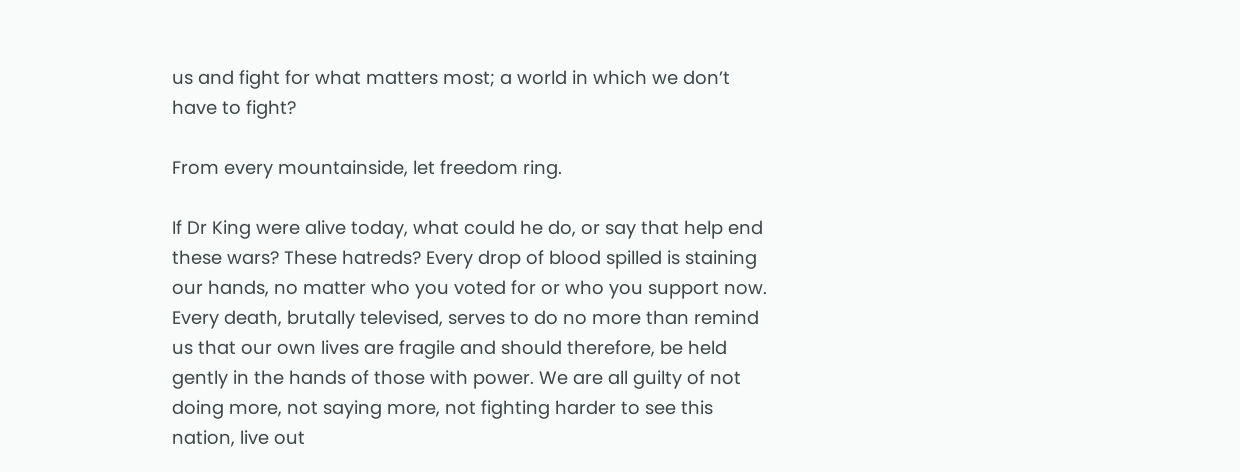us and fight for what matters most; a world in which we don’t have to fight?

From every mountainside, let freedom ring.

If Dr King were alive today, what could he do, or say that help end these wars? These hatreds? Every drop of blood spilled is staining our hands, no matter who you voted for or who you support now. Every death, brutally televised, serves to do no more than remind us that our own lives are fragile and should therefore, be held gently in the hands of those with power. We are all guilty of not doing more, not saying more, not fighting harder to see this nation, live out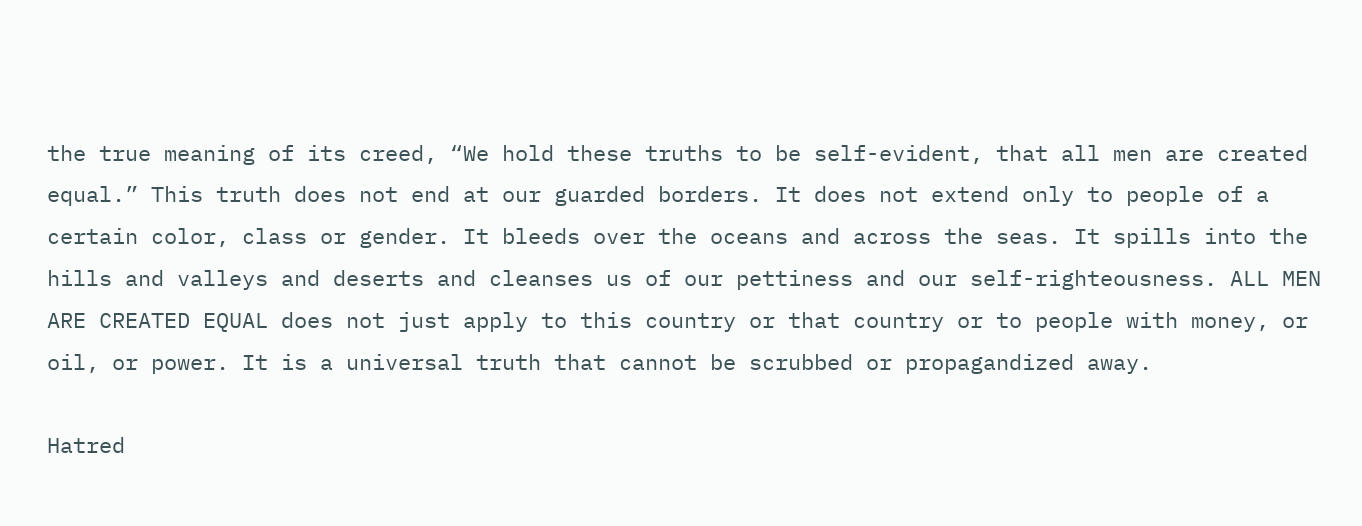the true meaning of its creed, “We hold these truths to be self-evident, that all men are created equal.” This truth does not end at our guarded borders. It does not extend only to people of a certain color, class or gender. It bleeds over the oceans and across the seas. It spills into the hills and valleys and deserts and cleanses us of our pettiness and our self-righteousness. ALL MEN ARE CREATED EQUAL does not just apply to this country or that country or to people with money, or oil, or power. It is a universal truth that cannot be scrubbed or propagandized away.

Hatred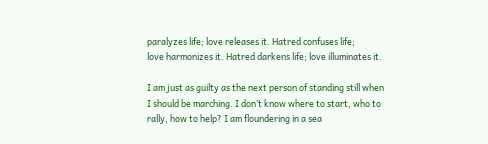paralyzes life; love releases it. Hatred confuses life;
love harmonizes it. Hatred darkens life; love illuminates it.

I am just as guilty as the next person of standing still when I should be marching. I don’t know where to start, who to rally, how to help? I am floundering in a sea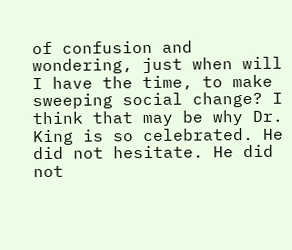of confusion and wondering, just when will I have the time, to make sweeping social change? I think that may be why Dr. King is so celebrated. He did not hesitate. He did not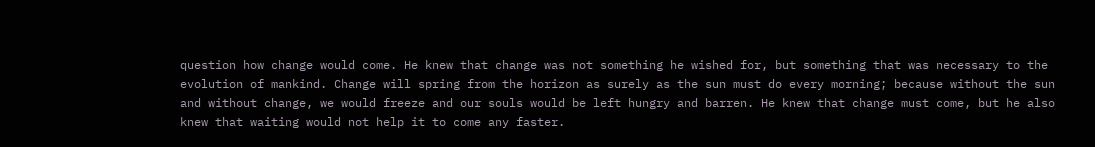question how change would come. He knew that change was not something he wished for, but something that was necessary to the evolution of mankind. Change will spring from the horizon as surely as the sun must do every morning; because without the sun and without change, we would freeze and our souls would be left hungry and barren. He knew that change must come, but he also knew that waiting would not help it to come any faster.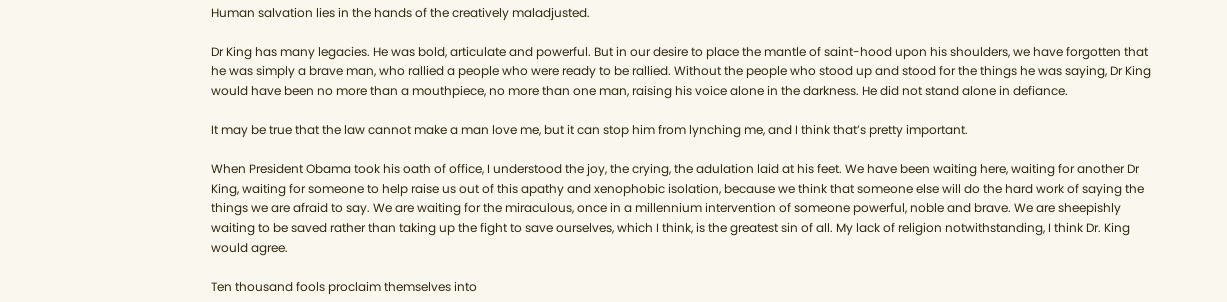Human salvation lies in the hands of the creatively maladjusted.

Dr King has many legacies. He was bold, articulate and powerful. But in our desire to place the mantle of saint-hood upon his shoulders, we have forgotten that he was simply a brave man, who rallied a people who were ready to be rallied. Without the people who stood up and stood for the things he was saying, Dr King would have been no more than a mouthpiece, no more than one man, raising his voice alone in the darkness. He did not stand alone in defiance.

It may be true that the law cannot make a man love me, but it can stop him from lynching me, and I think that’s pretty important.

When President Obama took his oath of office, I understood the joy, the crying, the adulation laid at his feet. We have been waiting here, waiting for another Dr King, waiting for someone to help raise us out of this apathy and xenophobic isolation, because we think that someone else will do the hard work of saying the things we are afraid to say. We are waiting for the miraculous, once in a millennium intervention of someone powerful, noble and brave. We are sheepishly waiting to be saved rather than taking up the fight to save ourselves, which I think, is the greatest sin of all. My lack of religion notwithstanding, I think Dr. King would agree.

Ten thousand fools proclaim themselves into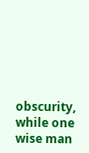obscurity, while one wise man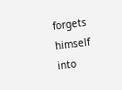forgets himself into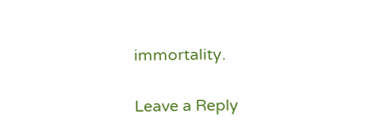immortality.

Leave a Reply